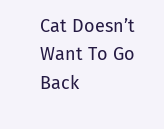Cat Doesn’t Want To Go Back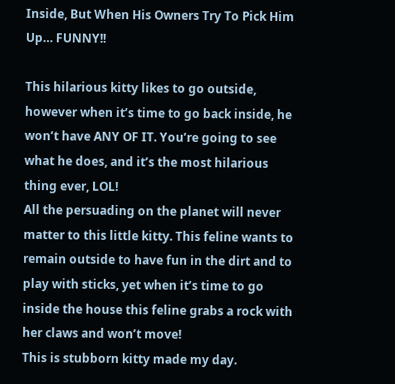Inside, But When His Owners Try To Pick Him Up… FUNNY!!

This hilarious kitty likes to go outside, however when it’s time to go back inside, he won’t have ANY OF IT. You’re going to see what he does, and it’s the most hilarious thing ever, LOL!
All the persuading on the planet will never matter to this little kitty. This feline wants to remain outside to have fun in the dirt and to play with sticks, yet when it’s time to go inside the house this feline grabs a rock with her claws and won’t move!
This is stubborn kitty made my day.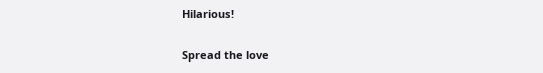Hilarious!

Spread the love